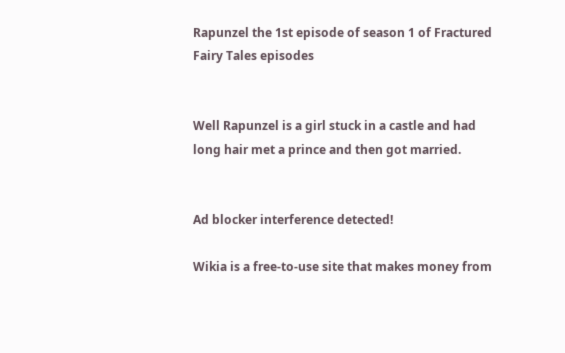Rapunzel the 1st episode of season 1 of Fractured Fairy Tales episodes


Well Rapunzel is a girl stuck in a castle and had long hair met a prince and then got married.


Ad blocker interference detected!

Wikia is a free-to-use site that makes money from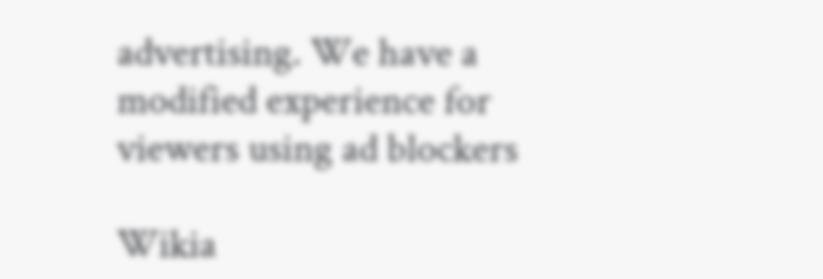advertising. We have a modified experience for viewers using ad blockers

Wikia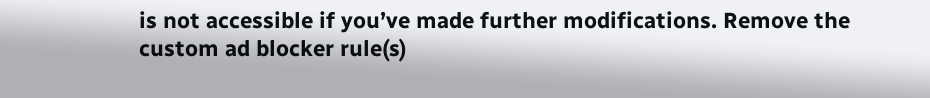is not accessible if you’ve made further modifications. Remove the custom ad blocker rule(s)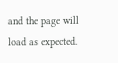and the page will load as expected.